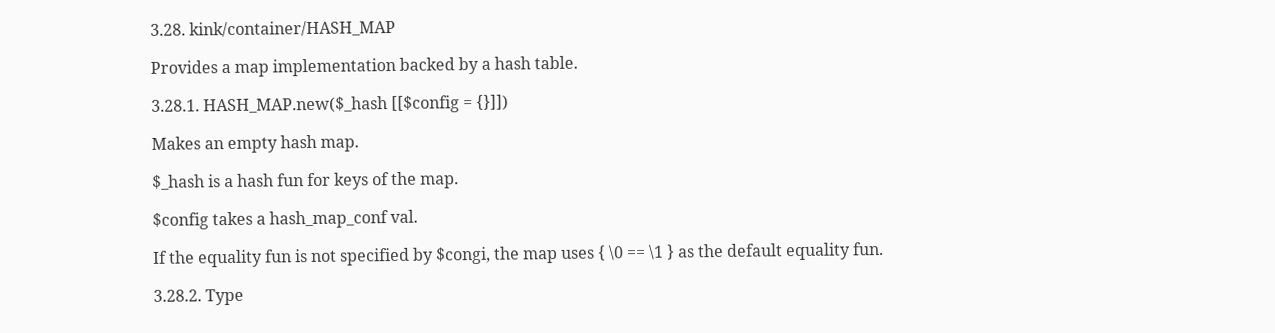3.28. kink/container/HASH_MAP

Provides a map implementation backed by a hash table.

3.28.1. HASH_MAP.new($_hash [[$config = {}]])

Makes an empty hash map.

$_hash is a hash fun for keys of the map.

$config takes a hash_map_conf val.

If the equality fun is not specified by $congi, the map uses { \0 == \1 } as the default equality fun.

3.28.2. Type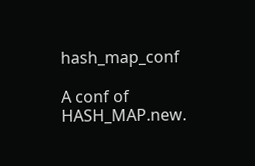hash_map_conf

A conf of HASH_MAP.new.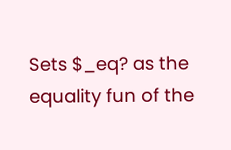Sets $_eq? as the equality fun of the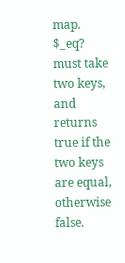map. $_eq? must take two keys, and returns true if the two keys are equal, otherwise false.